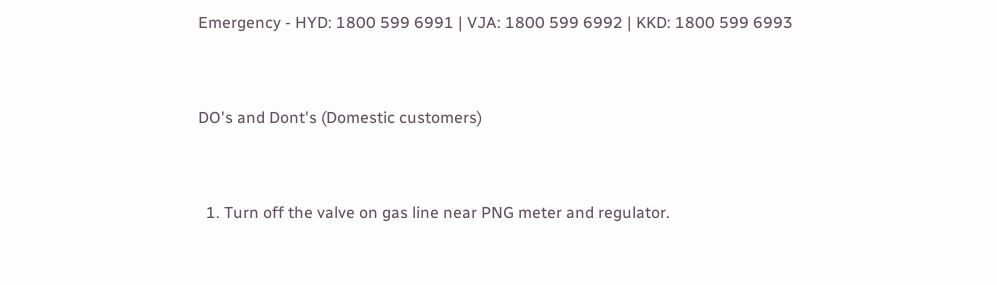Emergency - HYD: 1800 599 6991 | VJA: 1800 599 6992 | KKD: 1800 599 6993


DO's and Dont's (Domestic customers)


  1. Turn off the valve on gas line near PNG meter and regulator.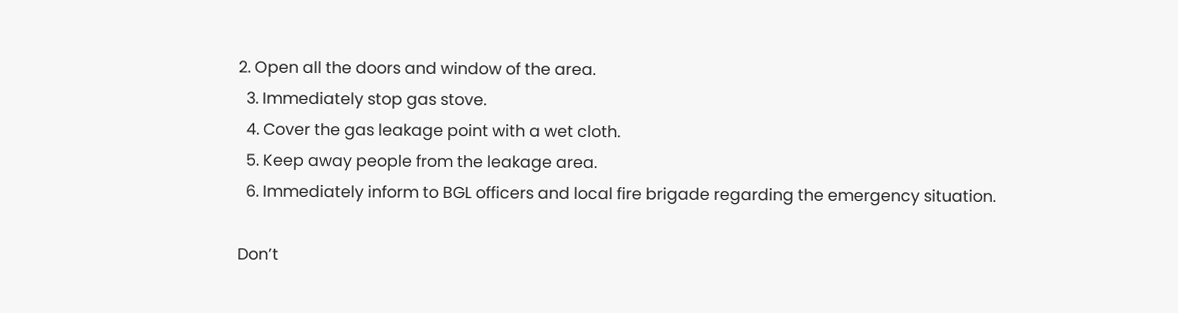2. Open all the doors and window of the area.
  3. Immediately stop gas stove.
  4. Cover the gas leakage point with a wet cloth.
  5. Keep away people from the leakage area.
  6. Immediately inform to BGL officers and local fire brigade regarding the emergency situation.

Don’t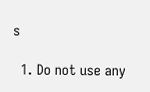s

  1. Do not use any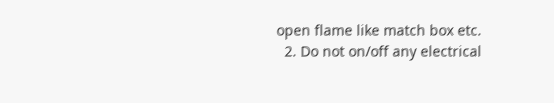open flame like match box etc.
  2. Do not on/off any electrical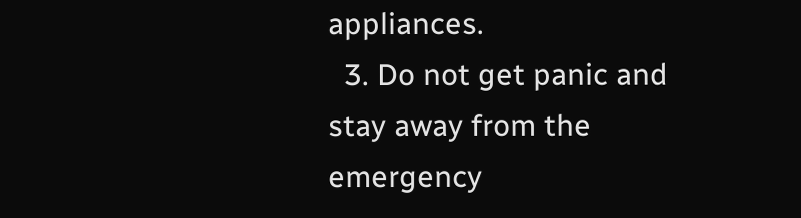appliances.
  3. Do not get panic and stay away from the emergency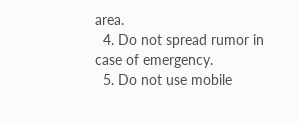area.
  4. Do not spread rumor in case of emergency.
  5. Do not use mobile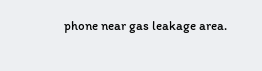phone near gas leakage area.